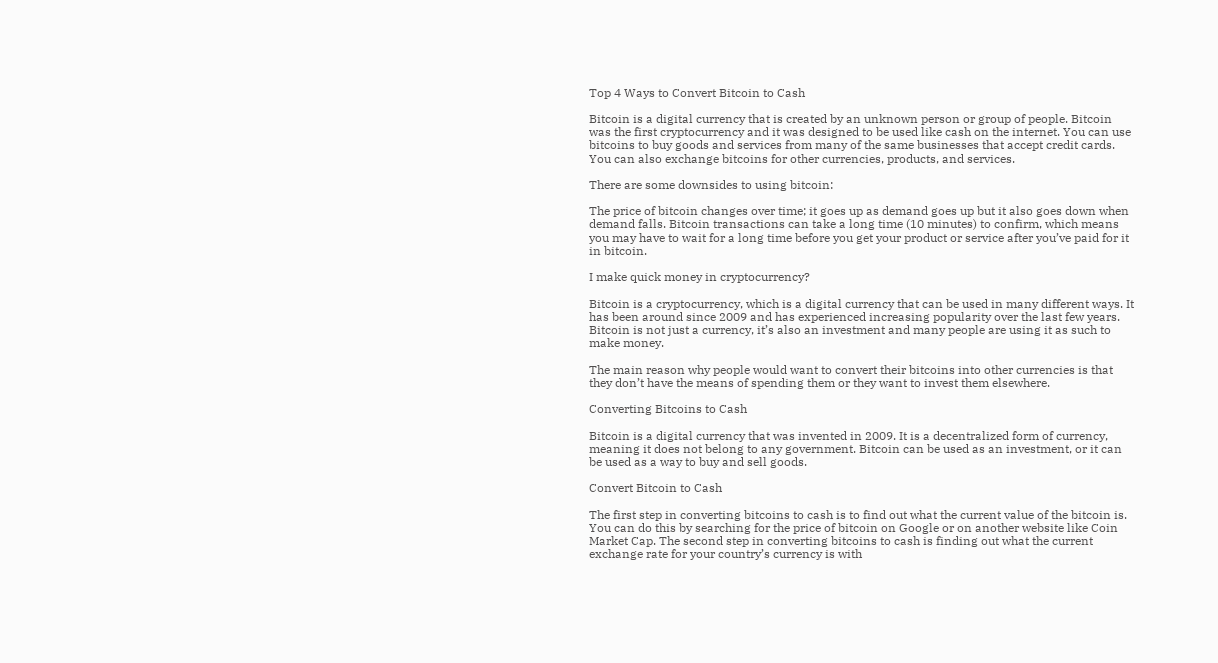Top 4 Ways to Convert Bitcoin to Cash

Bitcoin is a digital currency that is created by an unknown person or group of people. Bitcoin was the first cryptocurrency and it was designed to be used like cash on the internet. You can use bitcoins to buy goods and services from many of the same businesses that accept credit cards. You can also exchange bitcoins for other currencies, products, and services.

There are some downsides to using bitcoin:

The price of bitcoin changes over time; it goes up as demand goes up but it also goes down when demand falls. Bitcoin transactions can take a long time (10 minutes) to confirm, which means you may have to wait for a long time before you get your product or service after you’ve paid for it in bitcoin.

I make quick money in cryptocurrency?

Bitcoin is a cryptocurrency, which is a digital currency that can be used in many different ways. It has been around since 2009 and has experienced increasing popularity over the last few years. Bitcoin is not just a currency, it’s also an investment and many people are using it as such to make money.

The main reason why people would want to convert their bitcoins into other currencies is that they don’t have the means of spending them or they want to invest them elsewhere.

Converting Bitcoins to Cash

Bitcoin is a digital currency that was invented in 2009. It is a decentralized form of currency, meaning it does not belong to any government. Bitcoin can be used as an investment, or it can be used as a way to buy and sell goods.

Convert Bitcoin to Cash

The first step in converting bitcoins to cash is to find out what the current value of the bitcoin is. You can do this by searching for the price of bitcoin on Google or on another website like Coin Market Cap. The second step in converting bitcoins to cash is finding out what the current exchange rate for your country’s currency is with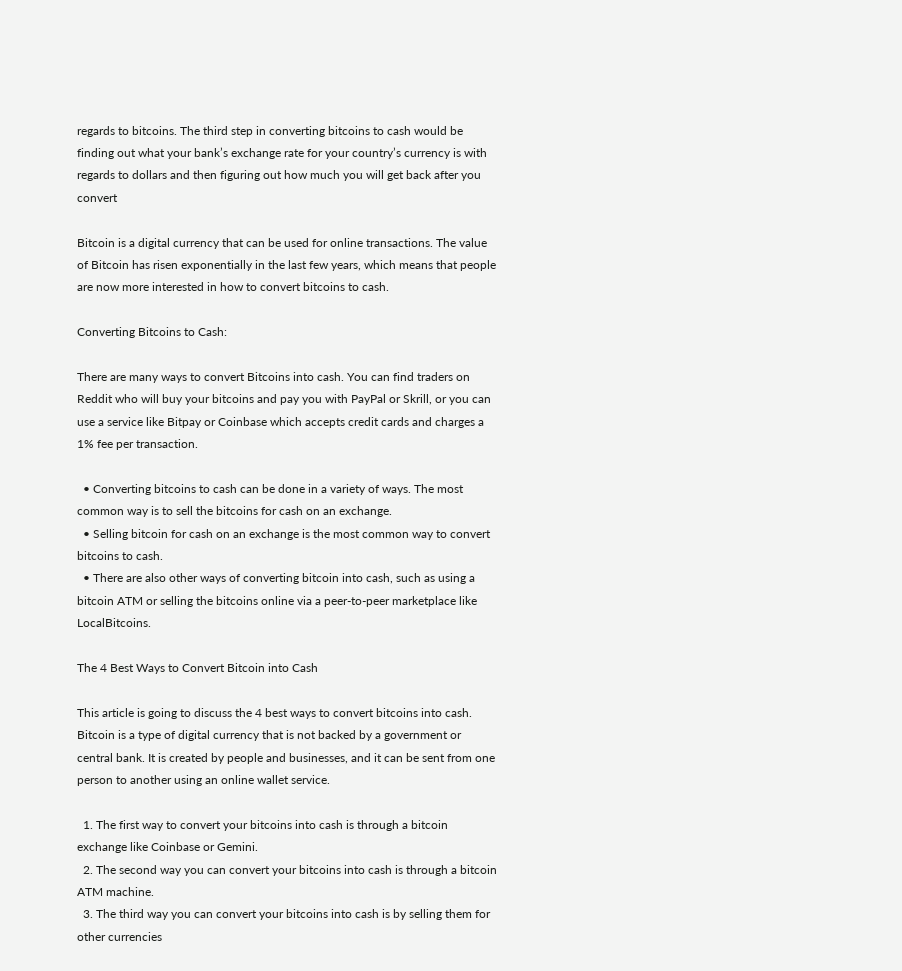regards to bitcoins. The third step in converting bitcoins to cash would be finding out what your bank’s exchange rate for your country’s currency is with regards to dollars and then figuring out how much you will get back after you convert

Bitcoin is a digital currency that can be used for online transactions. The value of Bitcoin has risen exponentially in the last few years, which means that people are now more interested in how to convert bitcoins to cash.

Converting Bitcoins to Cash:

There are many ways to convert Bitcoins into cash. You can find traders on Reddit who will buy your bitcoins and pay you with PayPal or Skrill, or you can use a service like Bitpay or Coinbase which accepts credit cards and charges a 1% fee per transaction.

  • Converting bitcoins to cash can be done in a variety of ways. The most common way is to sell the bitcoins for cash on an exchange.
  • Selling bitcoin for cash on an exchange is the most common way to convert bitcoins to cash.
  • There are also other ways of converting bitcoin into cash, such as using a bitcoin ATM or selling the bitcoins online via a peer-to-peer marketplace like LocalBitcoins.

The 4 Best Ways to Convert Bitcoin into Cash

This article is going to discuss the 4 best ways to convert bitcoins into cash. Bitcoin is a type of digital currency that is not backed by a government or central bank. It is created by people and businesses, and it can be sent from one person to another using an online wallet service.

  1. The first way to convert your bitcoins into cash is through a bitcoin exchange like Coinbase or Gemini.
  2. The second way you can convert your bitcoins into cash is through a bitcoin ATM machine.
  3. The third way you can convert your bitcoins into cash is by selling them for other currencies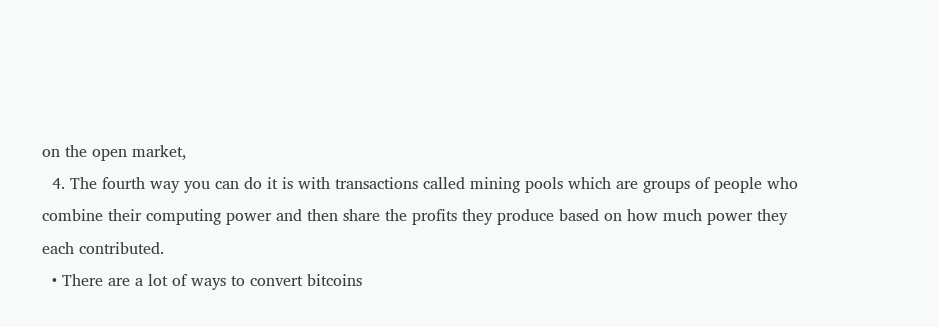on the open market,
  4. The fourth way you can do it is with transactions called mining pools which are groups of people who combine their computing power and then share the profits they produce based on how much power they each contributed.
  • There are a lot of ways to convert bitcoins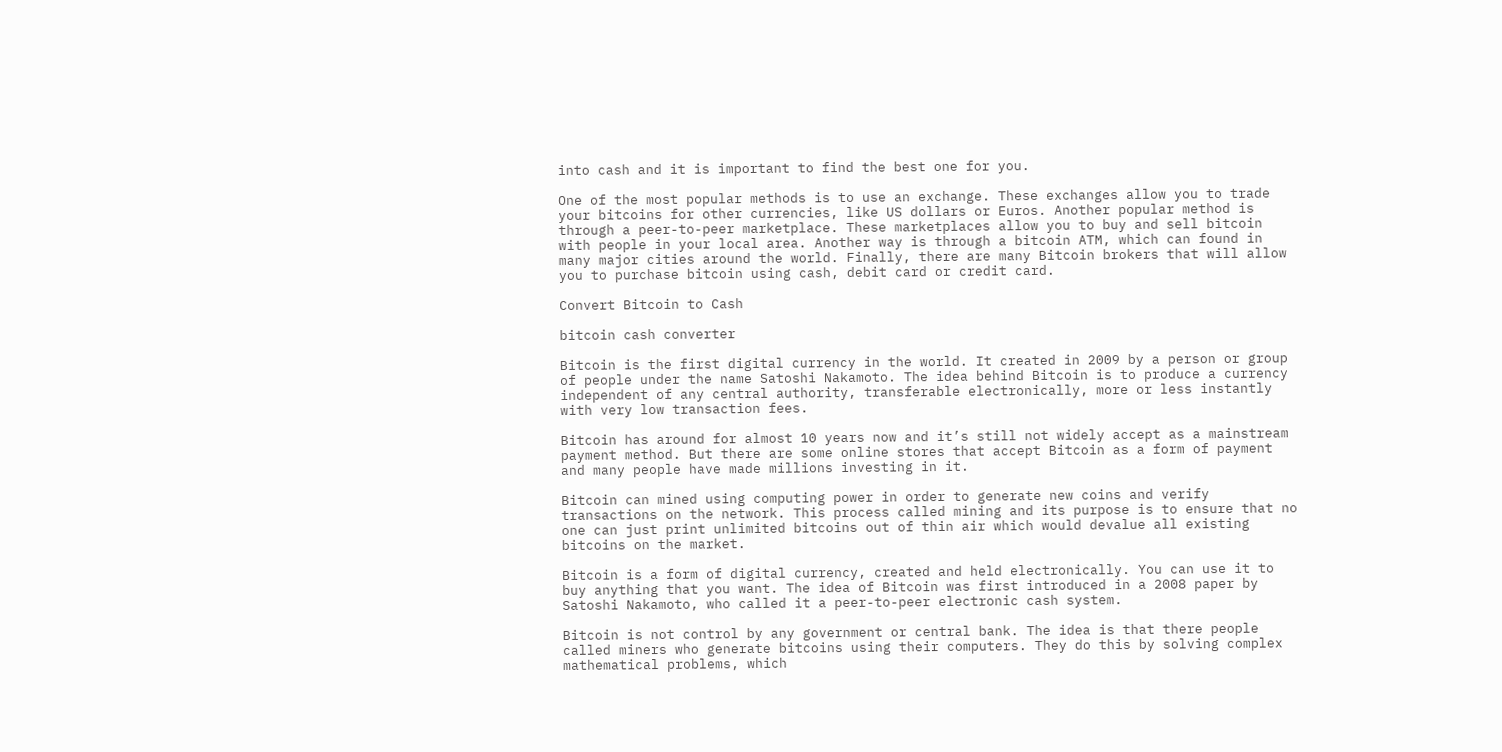into cash and it is important to find the best one for you.

One of the most popular methods is to use an exchange. These exchanges allow you to trade your bitcoins for other currencies, like US dollars or Euros. Another popular method is through a peer-to-peer marketplace. These marketplaces allow you to buy and sell bitcoin with people in your local area. Another way is through a bitcoin ATM, which can found in many major cities around the world. Finally, there are many Bitcoin brokers that will allow you to purchase bitcoin using cash, debit card or credit card.

Convert Bitcoin to Cash

bitcoin cash converter

Bitcoin is the first digital currency in the world. It created in 2009 by a person or group of people under the name Satoshi Nakamoto. The idea behind Bitcoin is to produce a currency independent of any central authority, transferable electronically, more or less instantly with very low transaction fees.

Bitcoin has around for almost 10 years now and it’s still not widely accept as a mainstream payment method. But there are some online stores that accept Bitcoin as a form of payment and many people have made millions investing in it.

Bitcoin can mined using computing power in order to generate new coins and verify transactions on the network. This process called mining and its purpose is to ensure that no one can just print unlimited bitcoins out of thin air which would devalue all existing bitcoins on the market.

Bitcoin is a form of digital currency, created and held electronically. You can use it to buy anything that you want. The idea of Bitcoin was first introduced in a 2008 paper by Satoshi Nakamoto, who called it a peer-to-peer electronic cash system.

Bitcoin is not control by any government or central bank. The idea is that there people called miners who generate bitcoins using their computers. They do this by solving complex mathematical problems, which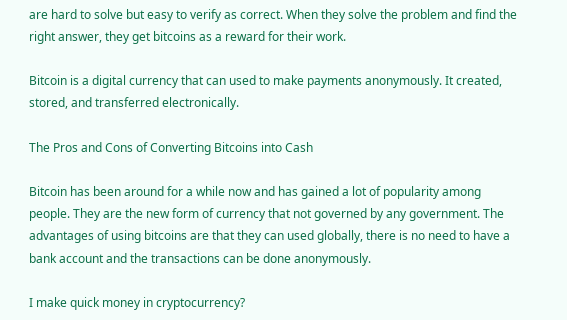are hard to solve but easy to verify as correct. When they solve the problem and find the right answer, they get bitcoins as a reward for their work.

Bitcoin is a digital currency that can used to make payments anonymously. It created, stored, and transferred electronically.

The Pros and Cons of Converting Bitcoins into Cash

Bitcoin has been around for a while now and has gained a lot of popularity among people. They are the new form of currency that not governed by any government. The advantages of using bitcoins are that they can used globally, there is no need to have a bank account and the transactions can be done anonymously.

I make quick money in cryptocurrency?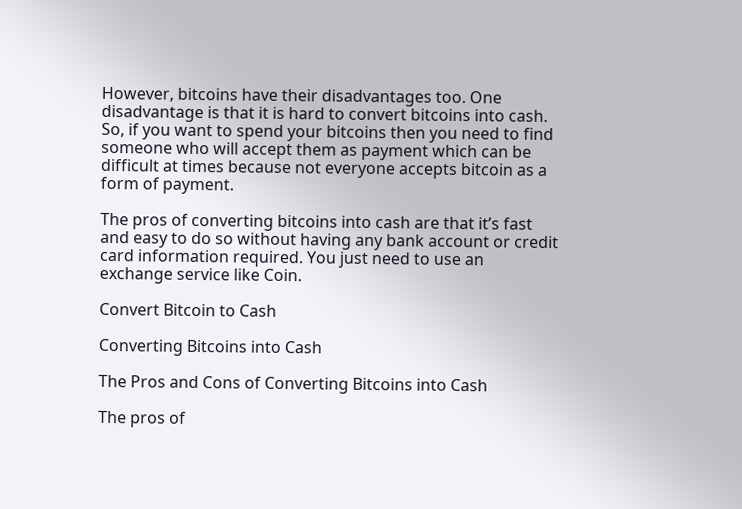However, bitcoins have their disadvantages too. One disadvantage is that it is hard to convert bitcoins into cash. So, if you want to spend your bitcoins then you need to find someone who will accept them as payment which can be difficult at times because not everyone accepts bitcoin as a form of payment.

The pros of converting bitcoins into cash are that it’s fast and easy to do so without having any bank account or credit card information required. You just need to use an exchange service like Coin.

Convert Bitcoin to Cash

Converting Bitcoins into Cash

The Pros and Cons of Converting Bitcoins into Cash

The pros of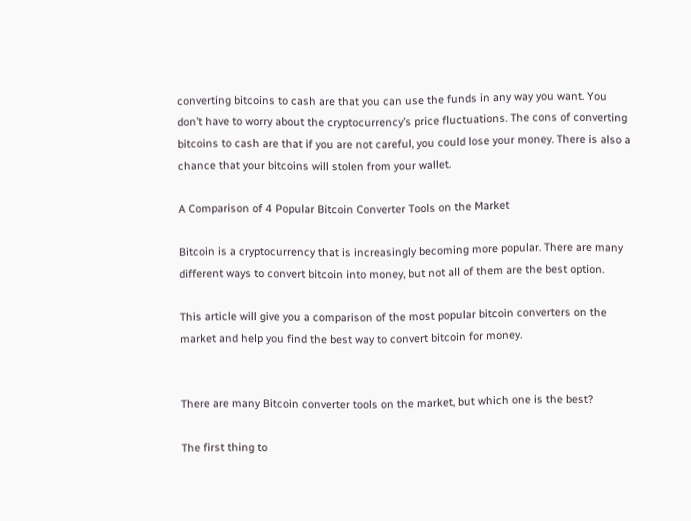converting bitcoins to cash are that you can use the funds in any way you want. You don’t have to worry about the cryptocurrency’s price fluctuations. The cons of converting bitcoins to cash are that if you are not careful, you could lose your money. There is also a chance that your bitcoins will stolen from your wallet.

A Comparison of 4 Popular Bitcoin Converter Tools on the Market

Bitcoin is a cryptocurrency that is increasingly becoming more popular. There are many different ways to convert bitcoin into money, but not all of them are the best option.

This article will give you a comparison of the most popular bitcoin converters on the market and help you find the best way to convert bitcoin for money.


There are many Bitcoin converter tools on the market, but which one is the best?

The first thing to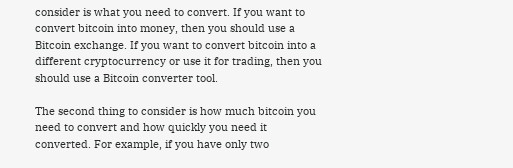consider is what you need to convert. If you want to convert bitcoin into money, then you should use a Bitcoin exchange. If you want to convert bitcoin into a different cryptocurrency or use it for trading, then you should use a Bitcoin converter tool.

The second thing to consider is how much bitcoin you need to convert and how quickly you need it converted. For example, if you have only two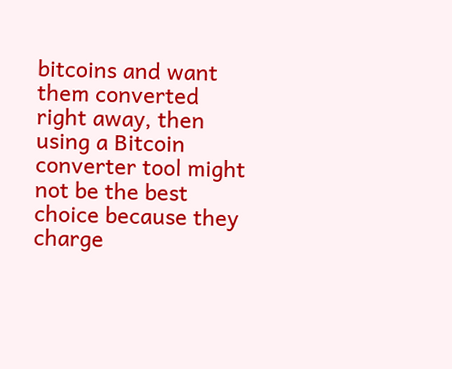bitcoins and want them converted right away, then using a Bitcoin converter tool might not be the best choice because they charge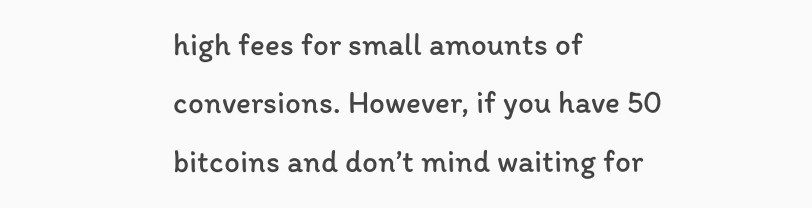high fees for small amounts of conversions. However, if you have 50 bitcoins and don’t mind waiting for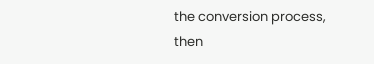the conversion process, then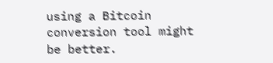using a Bitcoin conversion tool might be better.